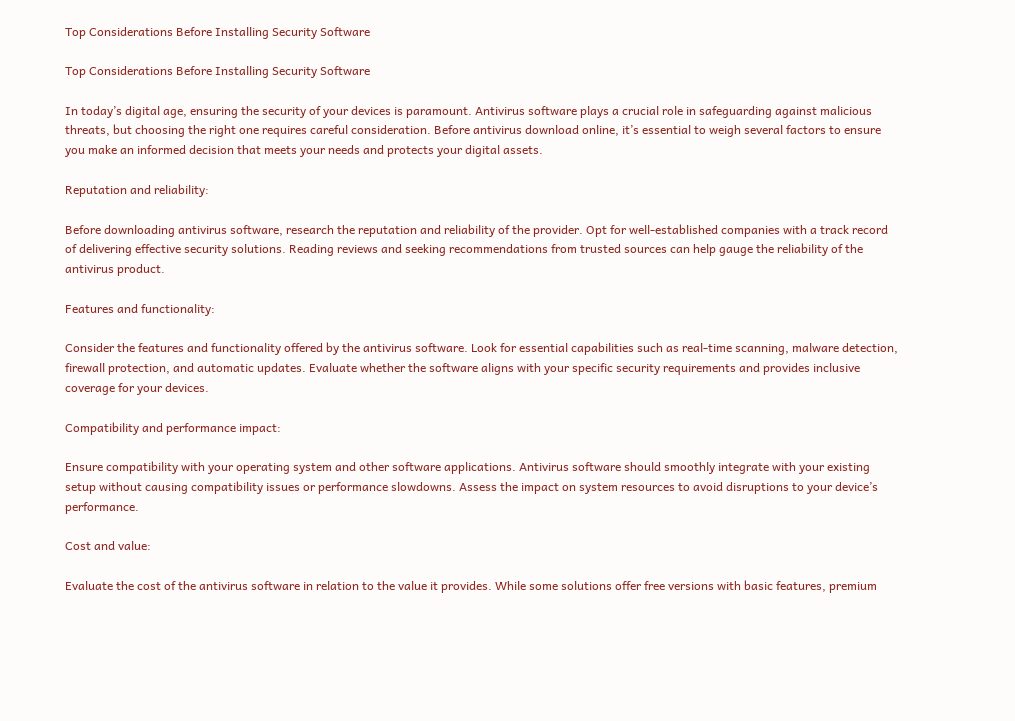Top Considerations Before Installing Security Software

Top Considerations Before Installing Security Software

In today’s digital age, ensuring the security of your devices is paramount. Antivirus software plays a crucial role in safeguarding against malicious threats, but choosing the right one requires careful consideration. Before antivirus download online, it’s essential to weigh several factors to ensure you make an informed decision that meets your needs and protects your digital assets.

Reputation and reliability:

Before downloading antivirus software, research the reputation and reliability of the provider. Opt for well-established companies with a track record of delivering effective security solutions. Reading reviews and seeking recommendations from trusted sources can help gauge the reliability of the antivirus product.

Features and functionality:

Consider the features and functionality offered by the antivirus software. Look for essential capabilities such as real-time scanning, malware detection, firewall protection, and automatic updates. Evaluate whether the software aligns with your specific security requirements and provides inclusive coverage for your devices.

Compatibility and performance impact:

Ensure compatibility with your operating system and other software applications. Antivirus software should smoothly integrate with your existing setup without causing compatibility issues or performance slowdowns. Assess the impact on system resources to avoid disruptions to your device’s performance.

Cost and value:

Evaluate the cost of the antivirus software in relation to the value it provides. While some solutions offer free versions with basic features, premium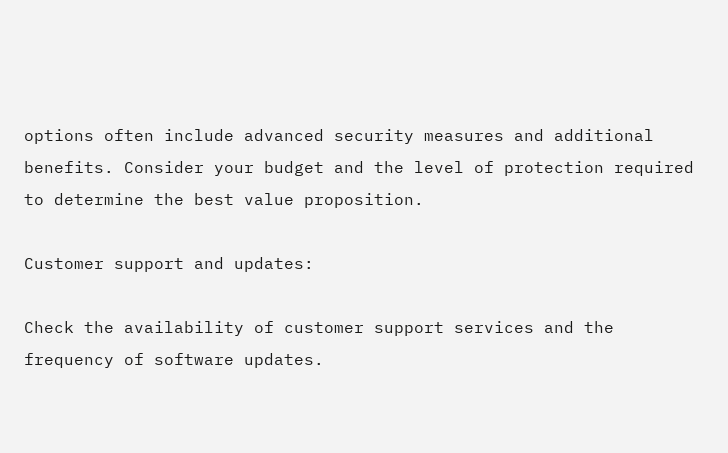options often include advanced security measures and additional benefits. Consider your budget and the level of protection required to determine the best value proposition.

Customer support and updates:

Check the availability of customer support services and the frequency of software updates.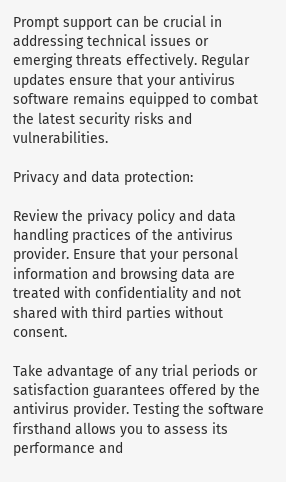Prompt support can be crucial in addressing technical issues or emerging threats effectively. Regular updates ensure that your antivirus software remains equipped to combat the latest security risks and vulnerabilities.

Privacy and data protection:

Review the privacy policy and data handling practices of the antivirus provider. Ensure that your personal information and browsing data are treated with confidentiality and not shared with third parties without consent.

Take advantage of any trial periods or satisfaction guarantees offered by the antivirus provider. Testing the software firsthand allows you to assess its performance and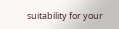suitability for your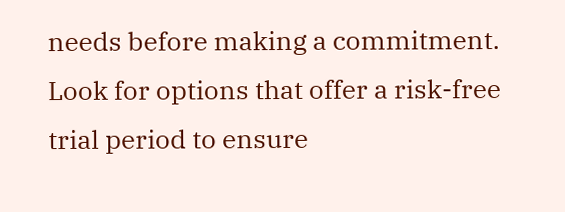needs before making a commitment. Look for options that offer a risk-free trial period to ensure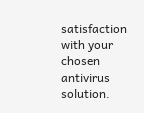satisfaction with your chosen antivirus solution.